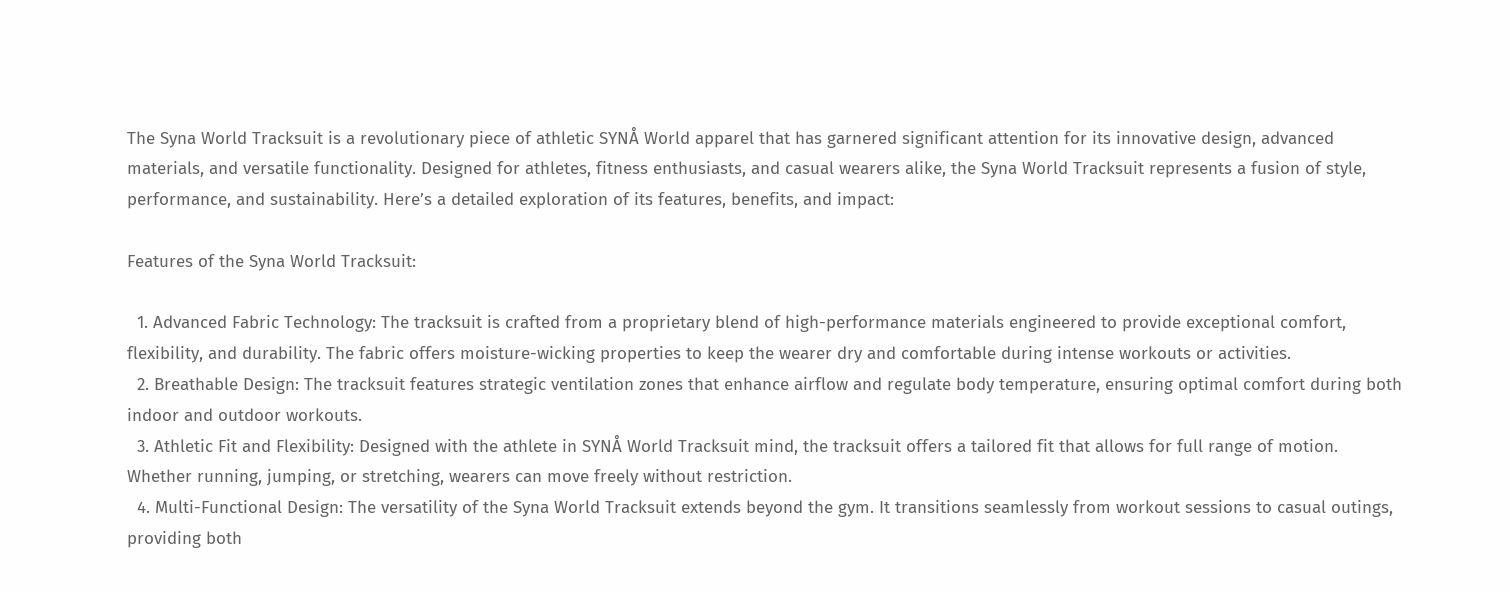The Syna World Tracksuit is a revolutionary piece of athletic SYNÅ World apparel that has garnered significant attention for its innovative design, advanced materials, and versatile functionality. Designed for athletes, fitness enthusiasts, and casual wearers alike, the Syna World Tracksuit represents a fusion of style, performance, and sustainability. Here’s a detailed exploration of its features, benefits, and impact:

Features of the Syna World Tracksuit:

  1. Advanced Fabric Technology: The tracksuit is crafted from a proprietary blend of high-performance materials engineered to provide exceptional comfort, flexibility, and durability. The fabric offers moisture-wicking properties to keep the wearer dry and comfortable during intense workouts or activities.
  2. Breathable Design: The tracksuit features strategic ventilation zones that enhance airflow and regulate body temperature, ensuring optimal comfort during both indoor and outdoor workouts.
  3. Athletic Fit and Flexibility: Designed with the athlete in SYNÅ World Tracksuit mind, the tracksuit offers a tailored fit that allows for full range of motion. Whether running, jumping, or stretching, wearers can move freely without restriction.
  4. Multi-Functional Design: The versatility of the Syna World Tracksuit extends beyond the gym. It transitions seamlessly from workout sessions to casual outings, providing both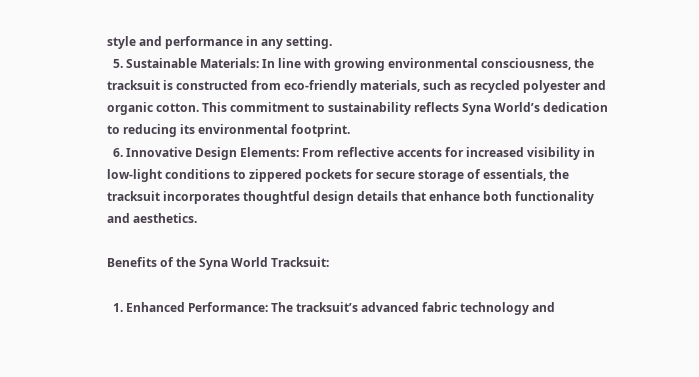style and performance in any setting.
  5. Sustainable Materials: In line with growing environmental consciousness, the tracksuit is constructed from eco-friendly materials, such as recycled polyester and organic cotton. This commitment to sustainability reflects Syna World’s dedication to reducing its environmental footprint.
  6. Innovative Design Elements: From reflective accents for increased visibility in low-light conditions to zippered pockets for secure storage of essentials, the tracksuit incorporates thoughtful design details that enhance both functionality and aesthetics.

Benefits of the Syna World Tracksuit:

  1. Enhanced Performance: The tracksuit’s advanced fabric technology and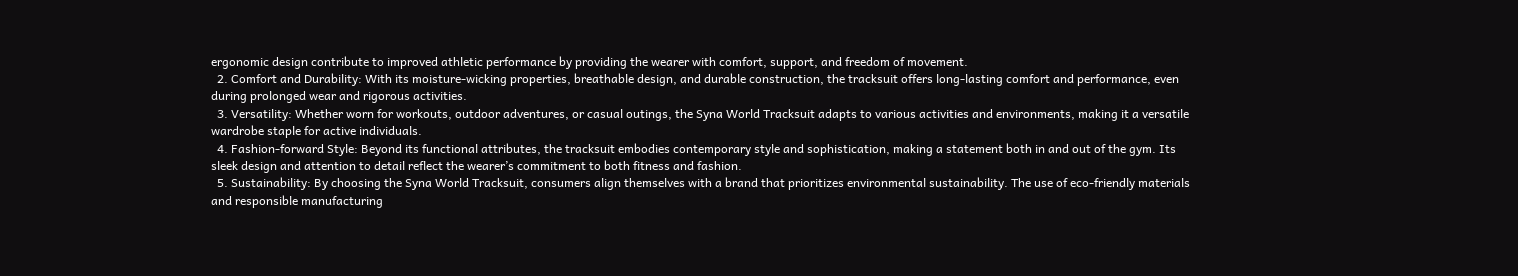ergonomic design contribute to improved athletic performance by providing the wearer with comfort, support, and freedom of movement.
  2. Comfort and Durability: With its moisture-wicking properties, breathable design, and durable construction, the tracksuit offers long-lasting comfort and performance, even during prolonged wear and rigorous activities.
  3. Versatility: Whether worn for workouts, outdoor adventures, or casual outings, the Syna World Tracksuit adapts to various activities and environments, making it a versatile wardrobe staple for active individuals.
  4. Fashion-forward Style: Beyond its functional attributes, the tracksuit embodies contemporary style and sophistication, making a statement both in and out of the gym. Its sleek design and attention to detail reflect the wearer’s commitment to both fitness and fashion.
  5. Sustainability: By choosing the Syna World Tracksuit, consumers align themselves with a brand that prioritizes environmental sustainability. The use of eco-friendly materials and responsible manufacturing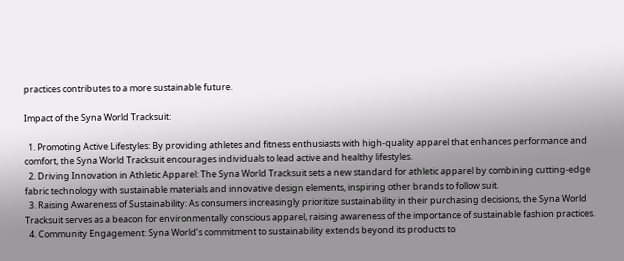practices contributes to a more sustainable future.

Impact of the Syna World Tracksuit:

  1. Promoting Active Lifestyles: By providing athletes and fitness enthusiasts with high-quality apparel that enhances performance and comfort, the Syna World Tracksuit encourages individuals to lead active and healthy lifestyles.
  2. Driving Innovation in Athletic Apparel: The Syna World Tracksuit sets a new standard for athletic apparel by combining cutting-edge fabric technology with sustainable materials and innovative design elements, inspiring other brands to follow suit.
  3. Raising Awareness of Sustainability: As consumers increasingly prioritize sustainability in their purchasing decisions, the Syna World Tracksuit serves as a beacon for environmentally conscious apparel, raising awareness of the importance of sustainable fashion practices.
  4. Community Engagement: Syna World’s commitment to sustainability extends beyond its products to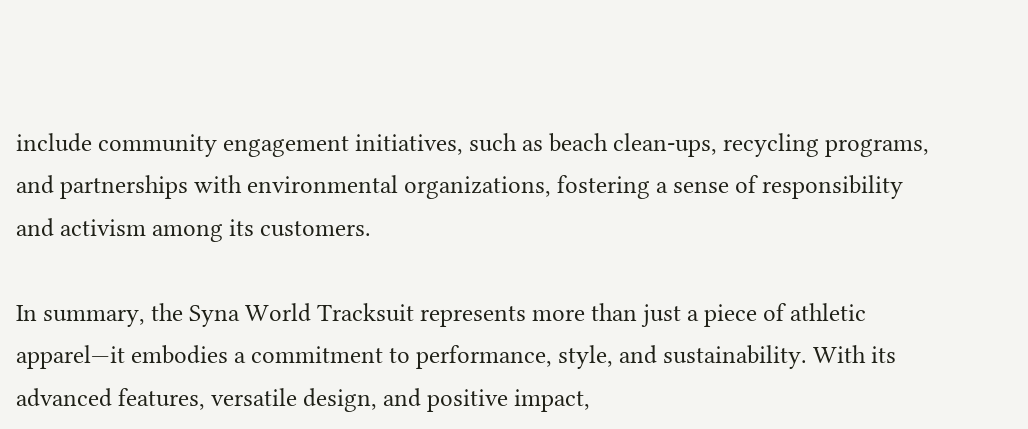include community engagement initiatives, such as beach clean-ups, recycling programs, and partnerships with environmental organizations, fostering a sense of responsibility and activism among its customers.

In summary, the Syna World Tracksuit represents more than just a piece of athletic apparel—it embodies a commitment to performance, style, and sustainability. With its advanced features, versatile design, and positive impact,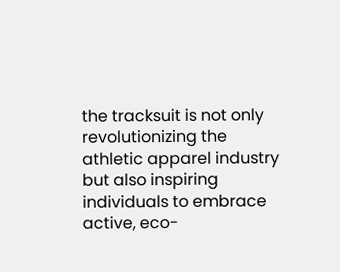the tracksuit is not only revolutionizing the athletic apparel industry but also inspiring individuals to embrace active, eco-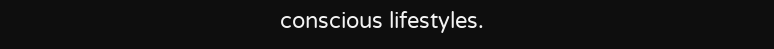conscious lifestyles.